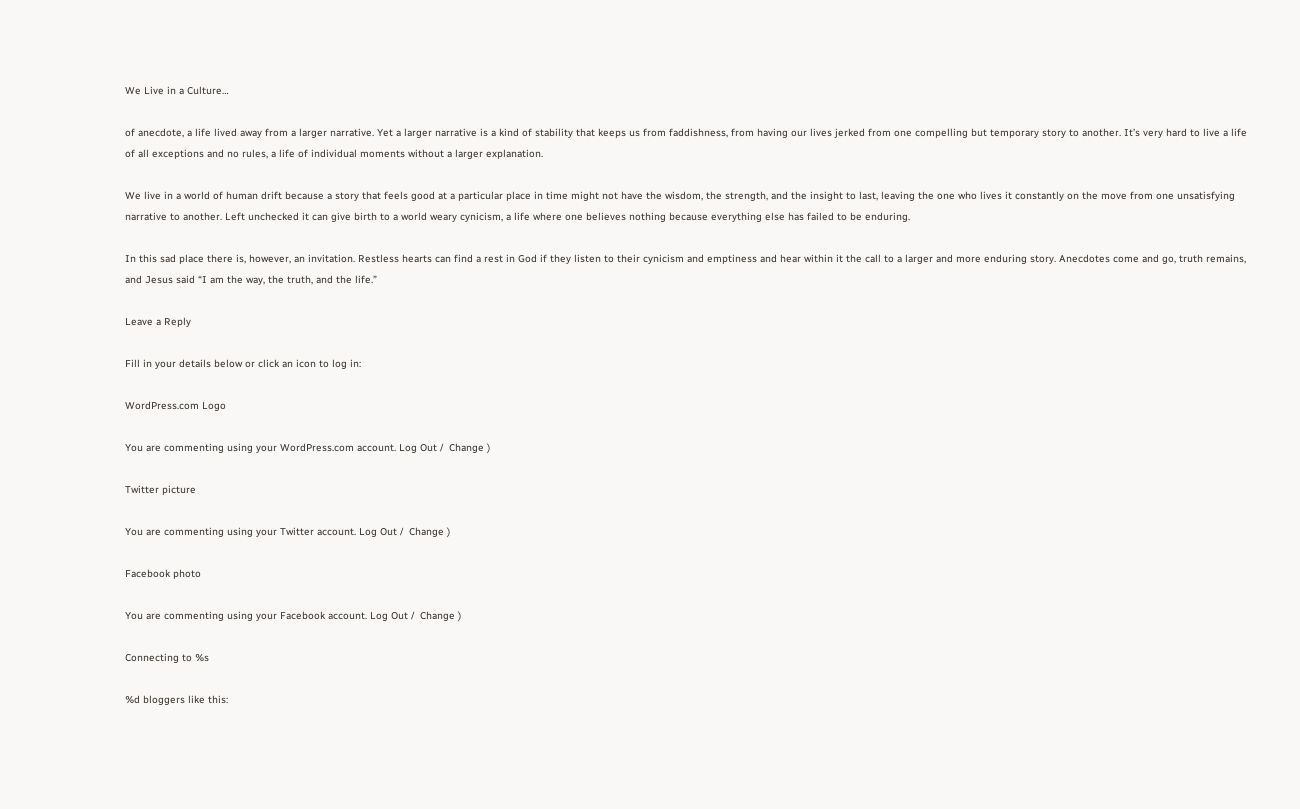We Live in a Culture…

of anecdote, a life lived away from a larger narrative. Yet a larger narrative is a kind of stability that keeps us from faddishness, from having our lives jerked from one compelling but temporary story to another. It’s very hard to live a life of all exceptions and no rules, a life of individual moments without a larger explanation.

We live in a world of human drift because a story that feels good at a particular place in time might not have the wisdom, the strength, and the insight to last, leaving the one who lives it constantly on the move from one unsatisfying narrative to another. Left unchecked it can give birth to a world weary cynicism, a life where one believes nothing because everything else has failed to be enduring.

In this sad place there is, however, an invitation. Restless hearts can find a rest in God if they listen to their cynicism and emptiness and hear within it the call to a larger and more enduring story. Anecdotes come and go, truth remains, and Jesus said “I am the way, the truth, and the life.”

Leave a Reply

Fill in your details below or click an icon to log in:

WordPress.com Logo

You are commenting using your WordPress.com account. Log Out /  Change )

Twitter picture

You are commenting using your Twitter account. Log Out /  Change )

Facebook photo

You are commenting using your Facebook account. Log Out /  Change )

Connecting to %s

%d bloggers like this: